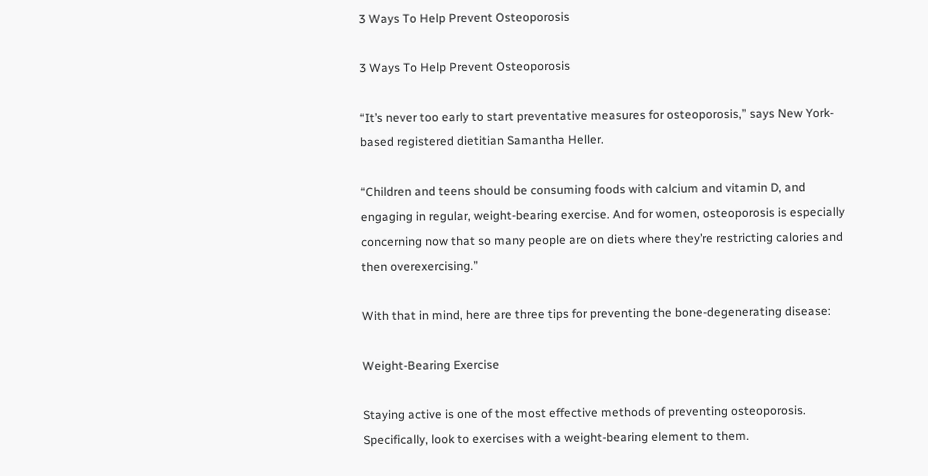3 Ways To Help Prevent Osteoporosis

3 Ways To Help Prevent Osteoporosis

“It’s never too early to start preventative measures for osteoporosis,” says New York-based registered dietitian Samantha Heller.

“Children and teens should be consuming foods with calcium and vitamin D, and engaging in regular, weight-bearing exercise. And for women, osteoporosis is especially concerning now that so many people are on diets where they’re restricting calories and then overexercising.”

With that in mind, here are three tips for preventing the bone-degenerating disease:

Weight-Bearing Exercise

Staying active is one of the most effective methods of preventing osteoporosis. Specifically, look to exercises with a weight-bearing element to them.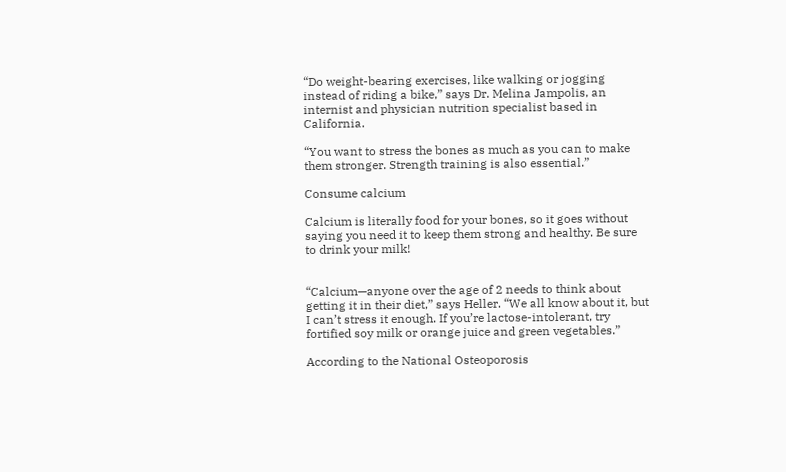“Do weight-bearing exercises, like walking or jogging instead of riding a bike,” says Dr. Melina Jampolis, an internist and physician nutrition specialist based in California.

“You want to stress the bones as much as you can to make them stronger. Strength training is also essential.”

Consume calcium

Calcium is literally food for your bones, so it goes without saying you need it to keep them strong and healthy. Be sure to drink your milk!


“Calcium—anyone over the age of 2 needs to think about getting it in their diet,” says Heller. “We all know about it, but I can’t stress it enough. If you’re lactose-intolerant, try fortified soy milk or orange juice and green vegetables.”

According to the National Osteoporosis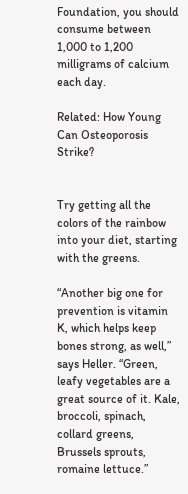Foundation, you should consume between 1,000 to 1,200 milligrams of calcium each day.

Related: How Young Can Osteoporosis Strike?


Try getting all the colors of the rainbow into your diet, starting with the greens.

“Another big one for prevention is vitamin K, which helps keep bones strong, as well,” says Heller. “Green, leafy vegetables are a great source of it. Kale, broccoli, spinach, collard greens, Brussels sprouts, romaine lettuce.”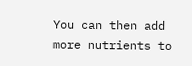You can then add more nutrients to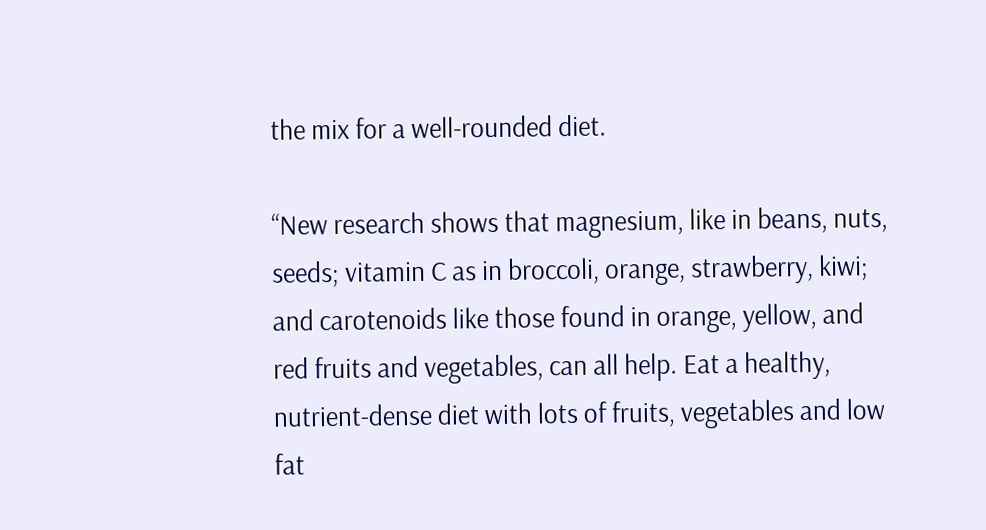the mix for a well-rounded diet.

“New research shows that magnesium, like in beans, nuts, seeds; vitamin C as in broccoli, orange, strawberry, kiwi; and carotenoids like those found in orange, yellow, and red fruits and vegetables, can all help. Eat a healthy, nutrient-dense diet with lots of fruits, vegetables and low fat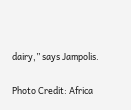dairy,” says Jampolis.

Photo Credit: Africa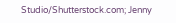Studio/Shutterstock.com; Jenny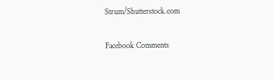Strum/Shutterstock.com

Facebook Comments